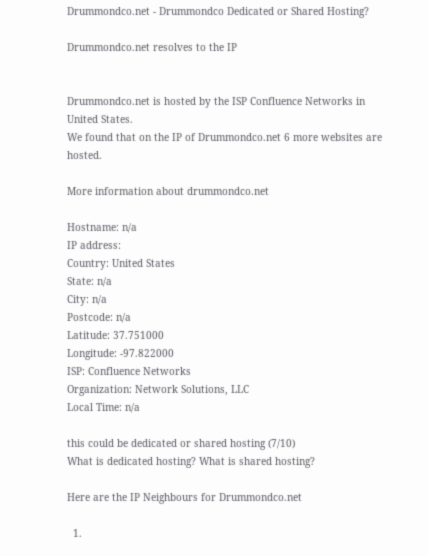Drummondco.net - Drummondco Dedicated or Shared Hosting?

Drummondco.net resolves to the IP


Drummondco.net is hosted by the ISP Confluence Networks in United States.
We found that on the IP of Drummondco.net 6 more websites are hosted.

More information about drummondco.net

Hostname: n/a
IP address:
Country: United States
State: n/a
City: n/a
Postcode: n/a
Latitude: 37.751000
Longitude: -97.822000
ISP: Confluence Networks
Organization: Network Solutions, LLC
Local Time: n/a

this could be dedicated or shared hosting (7/10)
What is dedicated hosting? What is shared hosting?

Here are the IP Neighbours for Drummondco.net

  1.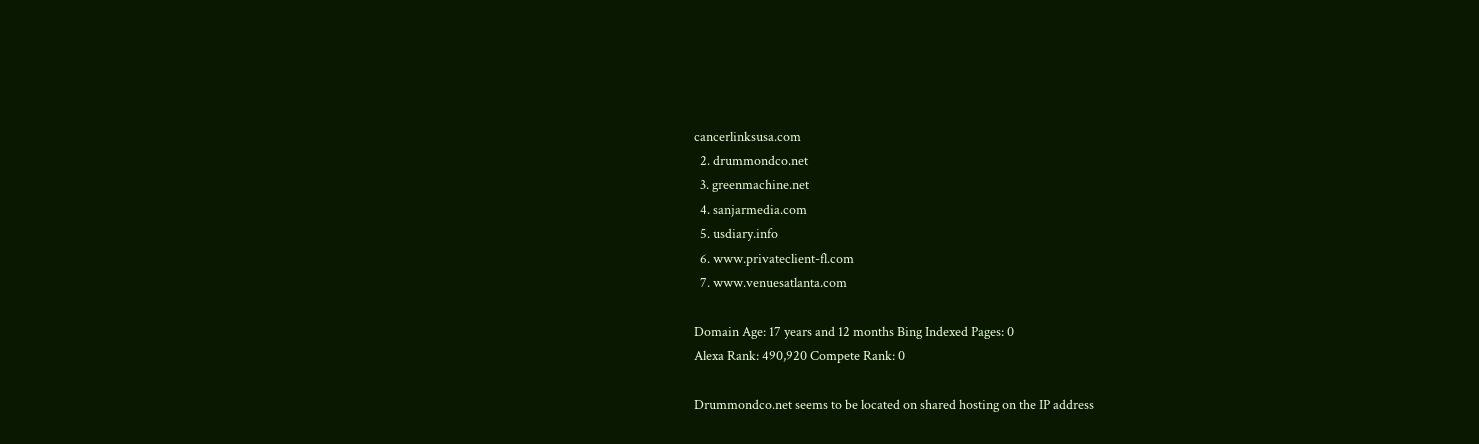cancerlinksusa.com
  2. drummondco.net
  3. greenmachine.net
  4. sanjarmedia.com
  5. usdiary.info
  6. www.privateclient-fl.com
  7. www.venuesatlanta.com

Domain Age: 17 years and 12 months Bing Indexed Pages: 0
Alexa Rank: 490,920 Compete Rank: 0

Drummondco.net seems to be located on shared hosting on the IP address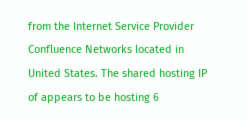from the Internet Service Provider Confluence Networks located in United States. The shared hosting IP of appears to be hosting 6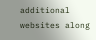additional websites along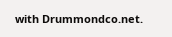with Drummondco.net.